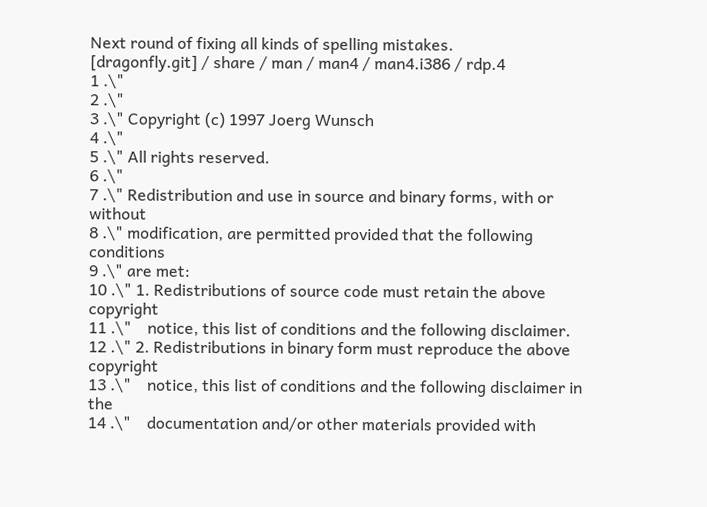Next round of fixing all kinds of spelling mistakes.
[dragonfly.git] / share / man / man4 / man4.i386 / rdp.4
1 .\"
2 .\"
3 .\" Copyright (c) 1997 Joerg Wunsch
4 .\"
5 .\" All rights reserved.
6 .\"
7 .\" Redistribution and use in source and binary forms, with or without
8 .\" modification, are permitted provided that the following conditions
9 .\" are met:
10 .\" 1. Redistributions of source code must retain the above copyright
11 .\"    notice, this list of conditions and the following disclaimer.
12 .\" 2. Redistributions in binary form must reproduce the above copyright
13 .\"    notice, this list of conditions and the following disclaimer in the
14 .\"    documentation and/or other materials provided with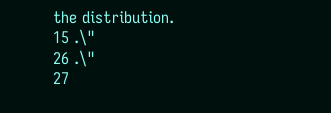the distribution.
15 .\"
26 .\"
27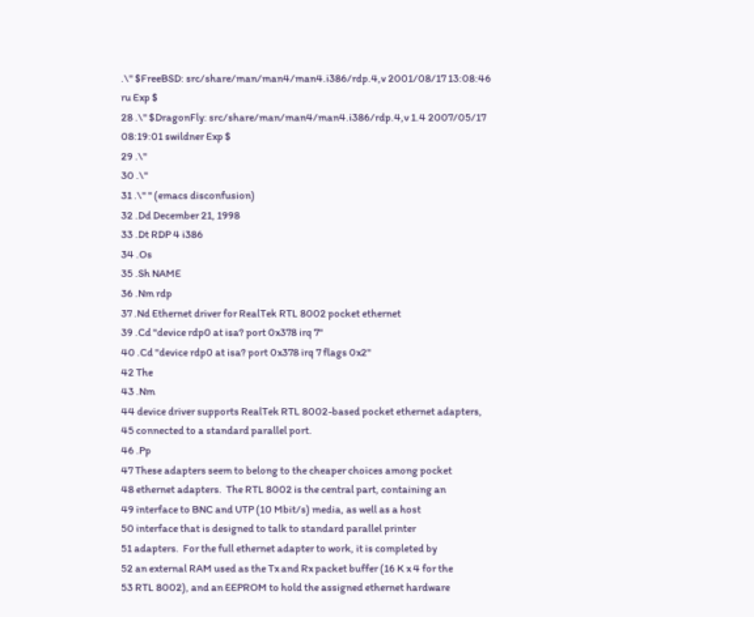.\" $FreeBSD: src/share/man/man4/man4.i386/rdp.4,v 2001/08/17 13:08:46 ru Exp $
28 .\" $DragonFly: src/share/man/man4/man4.i386/rdp.4,v 1.4 2007/05/17 08:19:01 swildner Exp $
29 .\"
30 .\"
31 .\" " (emacs disconfusion)
32 .Dd December 21, 1998
33 .Dt RDP 4 i386
34 .Os
35 .Sh NAME
36 .Nm rdp
37 .Nd Ethernet driver for RealTek RTL 8002 pocket ethernet
39 .Cd "device rdp0 at isa? port 0x378 irq 7"
40 .Cd "device rdp0 at isa? port 0x378 irq 7 flags 0x2"
42 The
43 .Nm
44 device driver supports RealTek RTL 8002-based pocket ethernet adapters,
45 connected to a standard parallel port.
46 .Pp
47 These adapters seem to belong to the cheaper choices among pocket
48 ethernet adapters.  The RTL 8002 is the central part, containing an
49 interface to BNC and UTP (10 Mbit/s) media, as well as a host
50 interface that is designed to talk to standard parallel printer
51 adapters.  For the full ethernet adapter to work, it is completed by
52 an external RAM used as the Tx and Rx packet buffer (16 K x 4 for the
53 RTL 8002), and an EEPROM to hold the assigned ethernet hardware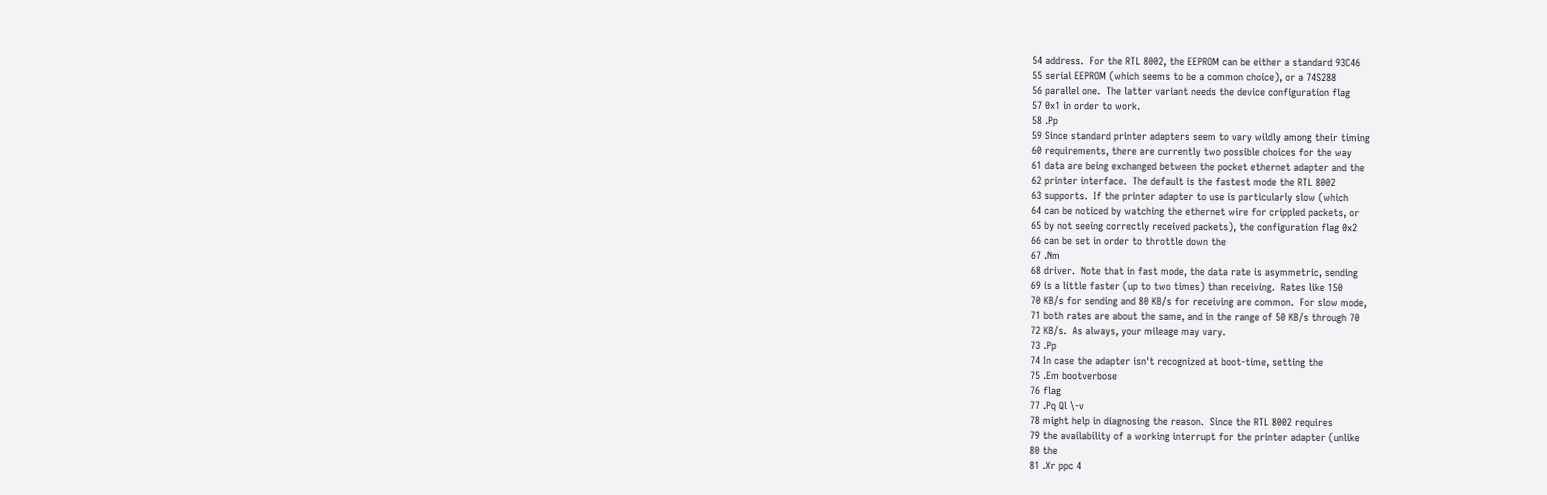54 address.  For the RTL 8002, the EEPROM can be either a standard 93C46
55 serial EEPROM (which seems to be a common choice), or a 74S288
56 parallel one.  The latter variant needs the device configuration flag
57 0x1 in order to work.
58 .Pp
59 Since standard printer adapters seem to vary wildly among their timing
60 requirements, there are currently two possible choices for the way
61 data are being exchanged between the pocket ethernet adapter and the
62 printer interface.  The default is the fastest mode the RTL 8002
63 supports.  If the printer adapter to use is particularly slow (which
64 can be noticed by watching the ethernet wire for crippled packets, or
65 by not seeing correctly received packets), the configuration flag 0x2
66 can be set in order to throttle down the
67 .Nm
68 driver.  Note that in fast mode, the data rate is asymmetric, sending
69 is a little faster (up to two times) than receiving.  Rates like 150
70 KB/s for sending and 80 KB/s for receiving are common.  For slow mode,
71 both rates are about the same, and in the range of 50 KB/s through 70
72 KB/s.  As always, your mileage may vary.
73 .Pp
74 In case the adapter isn't recognized at boot-time, setting the
75 .Em bootverbose
76 flag
77 .Pq Ql \-v
78 might help in diagnosing the reason.  Since the RTL 8002 requires
79 the availability of a working interrupt for the printer adapter (unlike
80 the
81 .Xr ppc 4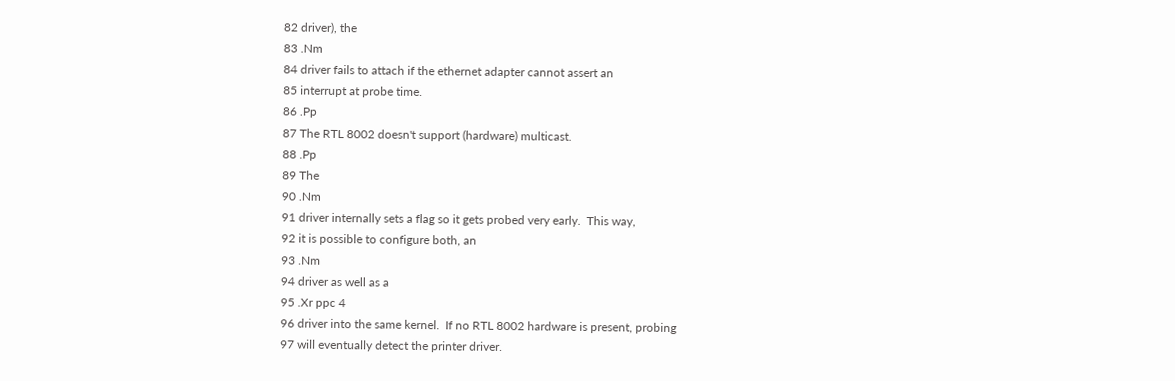82 driver), the
83 .Nm
84 driver fails to attach if the ethernet adapter cannot assert an
85 interrupt at probe time.
86 .Pp
87 The RTL 8002 doesn't support (hardware) multicast.
88 .Pp
89 The
90 .Nm
91 driver internally sets a flag so it gets probed very early.  This way,
92 it is possible to configure both, an
93 .Nm
94 driver as well as a
95 .Xr ppc 4
96 driver into the same kernel.  If no RTL 8002 hardware is present, probing
97 will eventually detect the printer driver.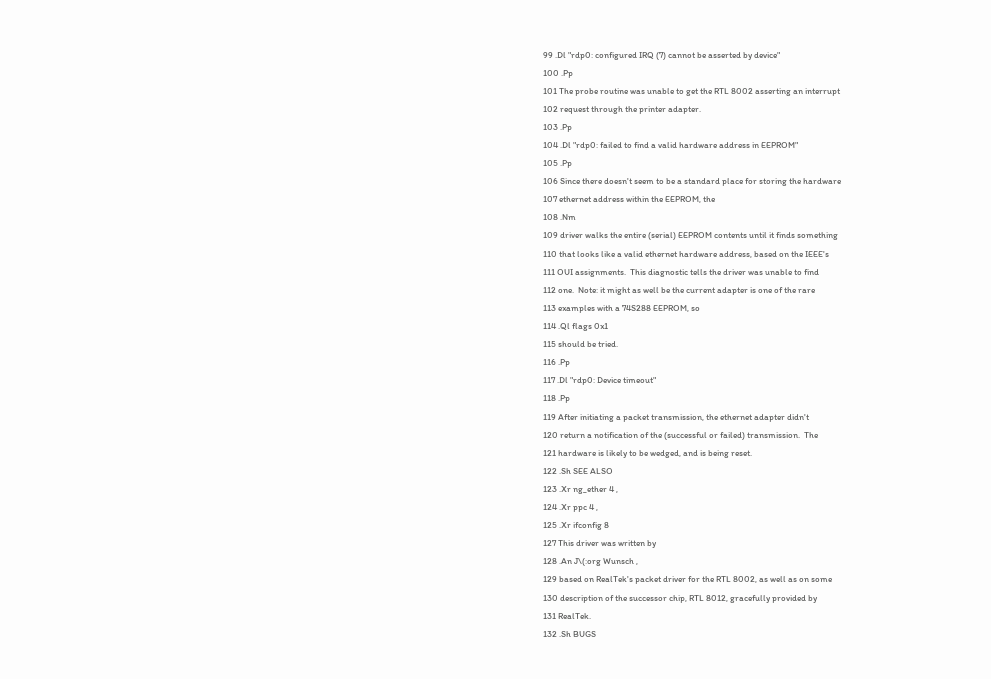99 .Dl "rdp0: configured IRQ (7) cannot be asserted by device"
100 .Pp
101 The probe routine was unable to get the RTL 8002 asserting an interrupt
102 request through the printer adapter.
103 .Pp
104 .Dl "rdp0: failed to find a valid hardware address in EEPROM"
105 .Pp
106 Since there doesn't seem to be a standard place for storing the hardware
107 ethernet address within the EEPROM, the
108 .Nm
109 driver walks the entire (serial) EEPROM contents until it finds something
110 that looks like a valid ethernet hardware address, based on the IEEE's
111 OUI assignments.  This diagnostic tells the driver was unable to find
112 one.  Note: it might as well be the current adapter is one of the rare
113 examples with a 74S288 EEPROM, so
114 .Ql flags 0x1
115 should be tried.
116 .Pp
117 .Dl "rdp0: Device timeout"
118 .Pp
119 After initiating a packet transmission, the ethernet adapter didn't
120 return a notification of the (successful or failed) transmission.  The
121 hardware is likely to be wedged, and is being reset.
122 .Sh SEE ALSO
123 .Xr ng_ether 4 ,
124 .Xr ppc 4 ,
125 .Xr ifconfig 8
127 This driver was written by
128 .An J\(:org Wunsch ,
129 based on RealTek's packet driver for the RTL 8002, as well as on some
130 description of the successor chip, RTL 8012, gracefully provided by
131 RealTek.
132 .Sh BUGS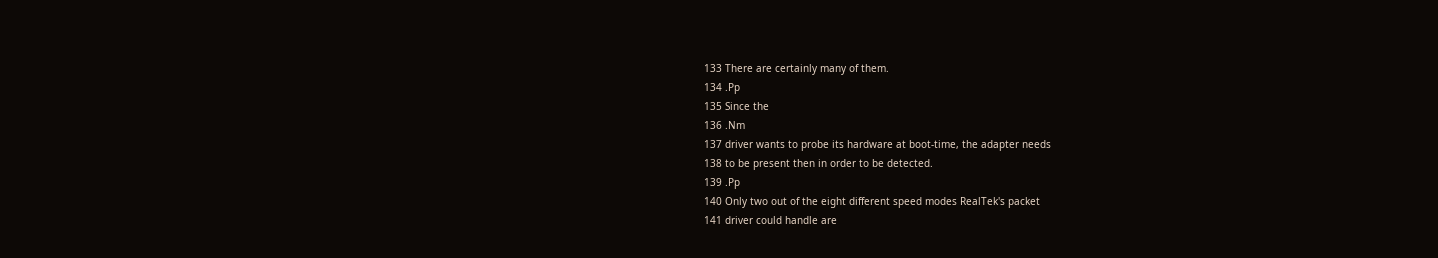133 There are certainly many of them.
134 .Pp
135 Since the
136 .Nm
137 driver wants to probe its hardware at boot-time, the adapter needs
138 to be present then in order to be detected.
139 .Pp
140 Only two out of the eight different speed modes RealTek's packet
141 driver could handle are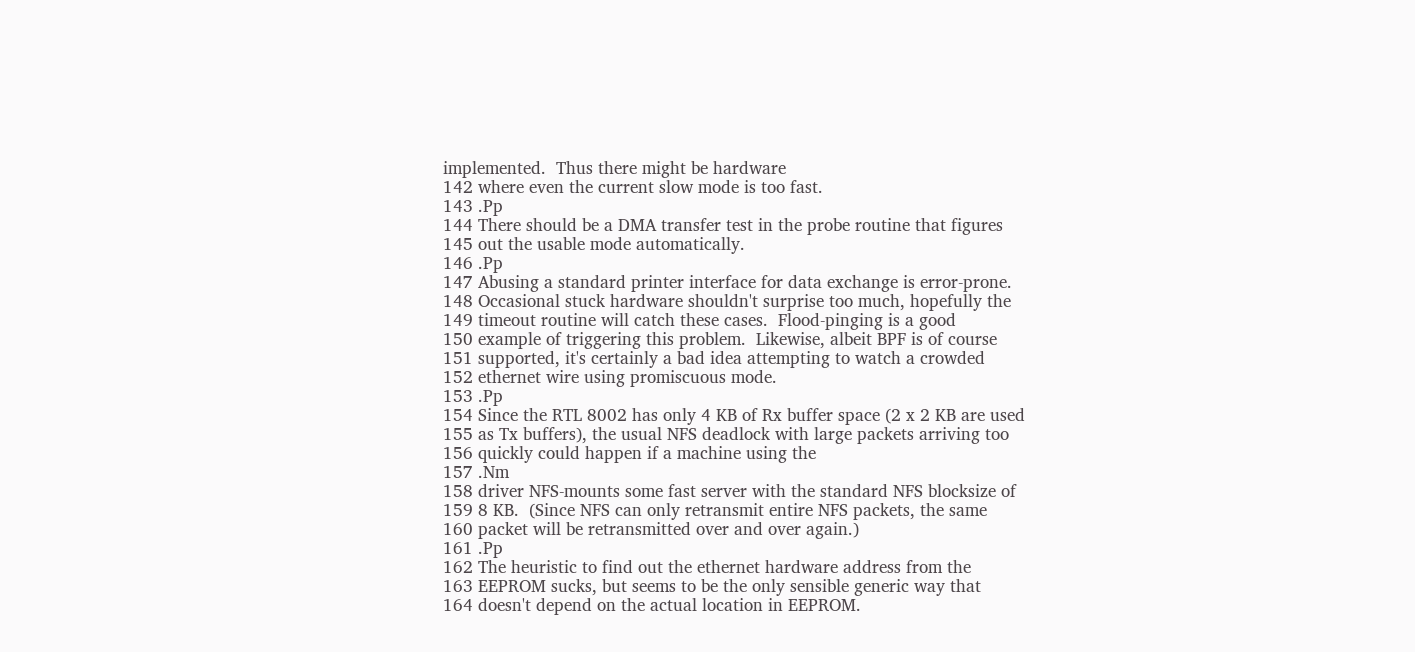implemented.  Thus there might be hardware
142 where even the current slow mode is too fast.
143 .Pp
144 There should be a DMA transfer test in the probe routine that figures
145 out the usable mode automatically.
146 .Pp
147 Abusing a standard printer interface for data exchange is error-prone.
148 Occasional stuck hardware shouldn't surprise too much, hopefully the
149 timeout routine will catch these cases.  Flood-pinging is a good
150 example of triggering this problem.  Likewise, albeit BPF is of course
151 supported, it's certainly a bad idea attempting to watch a crowded
152 ethernet wire using promiscuous mode.
153 .Pp
154 Since the RTL 8002 has only 4 KB of Rx buffer space (2 x 2 KB are used
155 as Tx buffers), the usual NFS deadlock with large packets arriving too
156 quickly could happen if a machine using the
157 .Nm
158 driver NFS-mounts some fast server with the standard NFS blocksize of
159 8 KB.  (Since NFS can only retransmit entire NFS packets, the same
160 packet will be retransmitted over and over again.)
161 .Pp
162 The heuristic to find out the ethernet hardware address from the
163 EEPROM sucks, but seems to be the only sensible generic way that
164 doesn't depend on the actual location in EEPROM.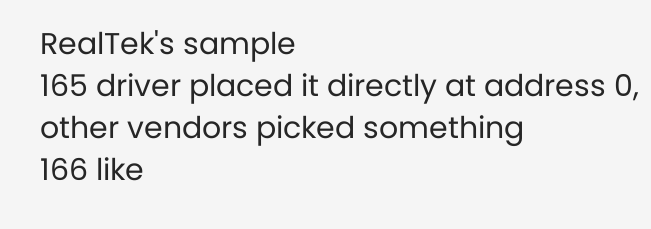RealTek's sample
165 driver placed it directly at address 0, other vendors picked something
166 like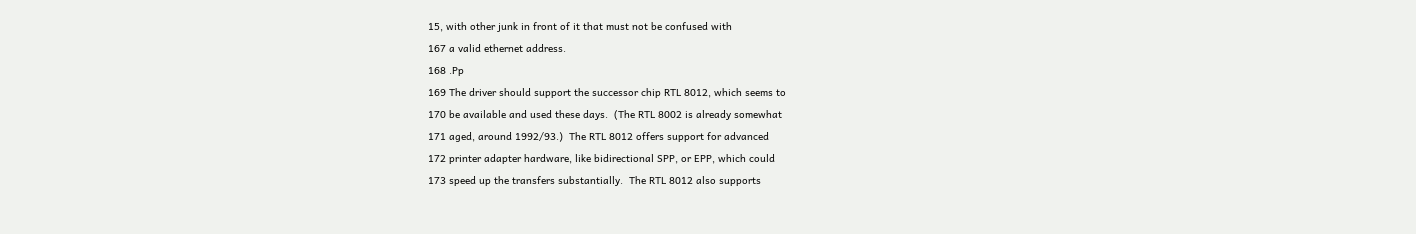15, with other junk in front of it that must not be confused with
167 a valid ethernet address.
168 .Pp
169 The driver should support the successor chip RTL 8012, which seems to
170 be available and used these days.  (The RTL 8002 is already somewhat
171 aged, around 1992/93.)  The RTL 8012 offers support for advanced
172 printer adapter hardware, like bidirectional SPP, or EPP, which could
173 speed up the transfers substantially.  The RTL 8012 also supports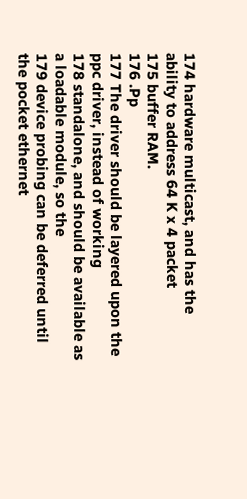174 hardware multicast, and has the ability to address 64 K x 4 packet
175 buffer RAM.
176 .Pp
177 The driver should be layered upon the ppc driver, instead of working
178 standalone, and should be available as a loadable module, so the
179 device probing can be deferred until the pocket ethernet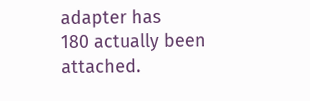adapter has
180 actually been attached.